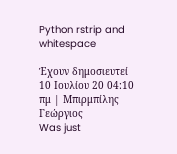Python rstrip and whitespace

Έχουν δημοσιευτεί 10 Ιουλίου 20 04:10 πμ | Μπιρμπίλης Γεώργιος
Was just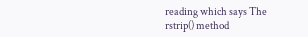reading which says The rstrip() method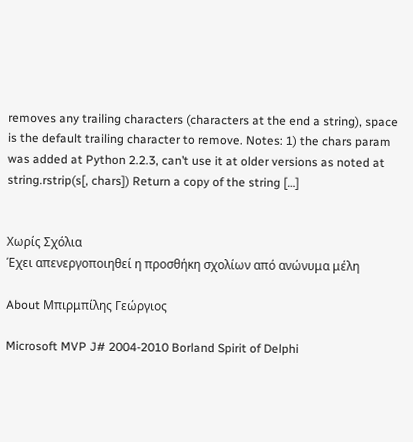removes any trailing characters (characters at the end a string), space is the default trailing character to remove. Notes: 1) the chars param was added at Python 2.2.3, can’t use it at older versions as noted at string.rstrip(s[, chars]) Return a copy of the string […]


Χωρίς Σχόλια
Έχει απενεργοποιηθεί η προσθήκη σχολίων από ανώνυμα μέλη

About Μπιρμπίλης Γεώργιος

Microsoft MVP J# 2004-2010 Borland Spirit of Delphi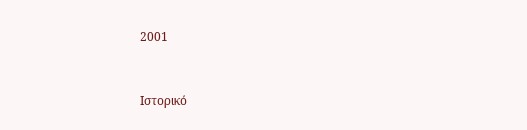2001



Ιστορικό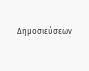Δημοσιεύσεων